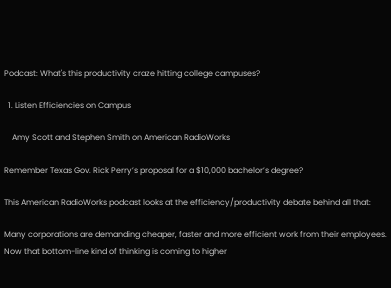Podcast: What's this productivity craze hitting college campuses?

  1. Listen Efficiencies on Campus

    Amy Scott and Stephen Smith on American RadioWorks

Remember Texas Gov. Rick Perry’s proposal for a $10,000 bachelor’s degree?

This American RadioWorks podcast looks at the efficiency/productivity debate behind all that:

Many corporations are demanding cheaper, faster and more efficient work from their employees. Now that bottom-line kind of thinking is coming to higher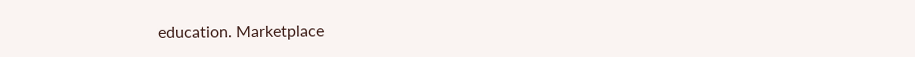education. Marketplace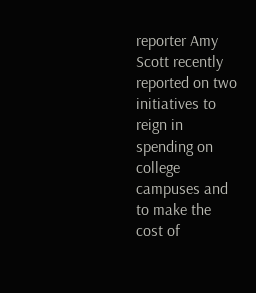reporter Amy Scott recently reported on two initiatives to reign in spending on college campuses and to make the cost of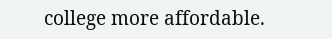college more affordable.